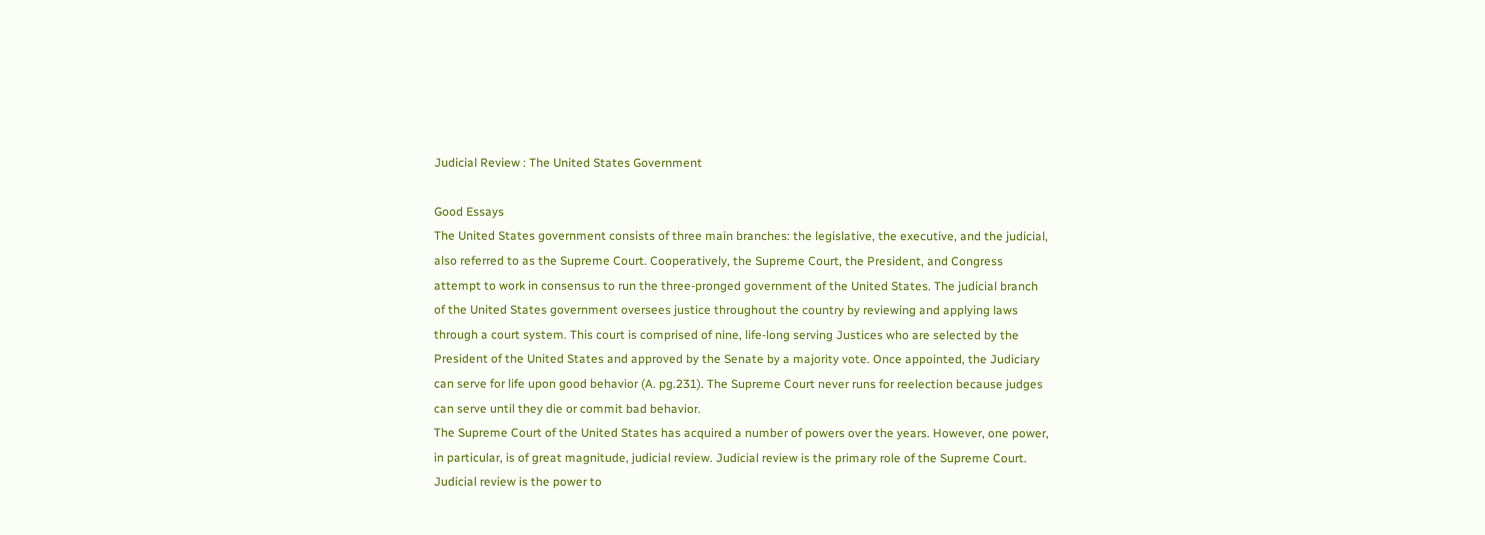Judicial Review : The United States Government

Good Essays
The United States government consists of three main branches: the legislative, the executive, and the judicial, also referred to as the Supreme Court. Cooperatively, the Supreme Court, the President, and Congress attempt to work in consensus to run the three-pronged government of the United States. The judicial branch of the United States government oversees justice throughout the country by reviewing and applying laws through a court system. This court is comprised of nine, life-long serving Justices who are selected by the President of the United States and approved by the Senate by a majority vote. Once appointed, the Judiciary can serve for life upon good behavior (A. pg.231). The Supreme Court never runs for reelection because judges can serve until they die or commit bad behavior.
The Supreme Court of the United States has acquired a number of powers over the years. However, one power, in particular, is of great magnitude, judicial review. Judicial review is the primary role of the Supreme Court. Judicial review is the power to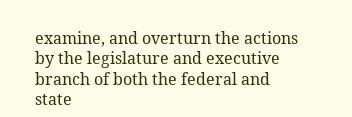examine, and overturn the actions by the legislature and executive branch of both the federal and state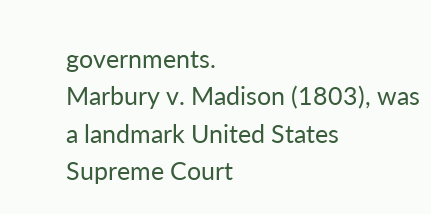governments.
Marbury v. Madison (1803), was a landmark United States Supreme Court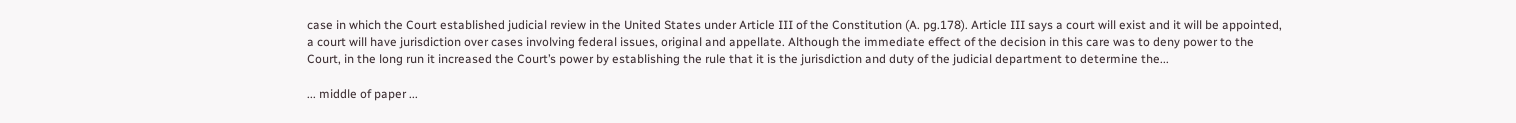case in which the Court established judicial review in the United States under Article III of the Constitution (A. pg.178). Article III says a court will exist and it will be appointed, a court will have jurisdiction over cases involving federal issues, original and appellate. Although the immediate effect of the decision in this care was to deny power to the Court, in the long run it increased the Court’s power by establishing the rule that it is the jurisdiction and duty of the judicial department to determine the...

... middle of paper ...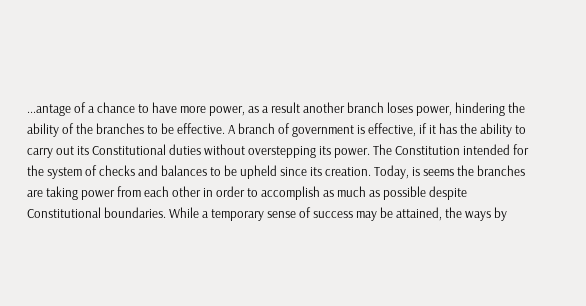...antage of a chance to have more power, as a result another branch loses power, hindering the ability of the branches to be effective. A branch of government is effective, if it has the ability to carry out its Constitutional duties without overstepping its power. The Constitution intended for the system of checks and balances to be upheld since its creation. Today, is seems the branches are taking power from each other in order to accomplish as much as possible despite Constitutional boundaries. While a temporary sense of success may be attained, the ways by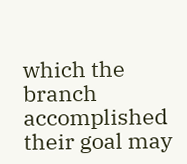which the branch accomplished their goal may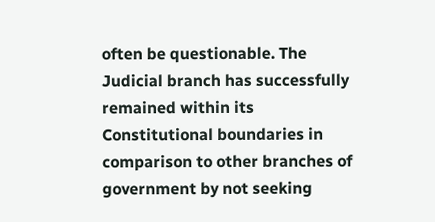often be questionable. The Judicial branch has successfully remained within its Constitutional boundaries in comparison to other branches of government by not seeking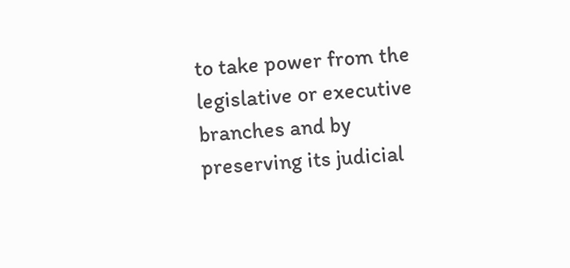to take power from the legislative or executive branches and by preserving its judicial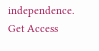independence.
Get Access